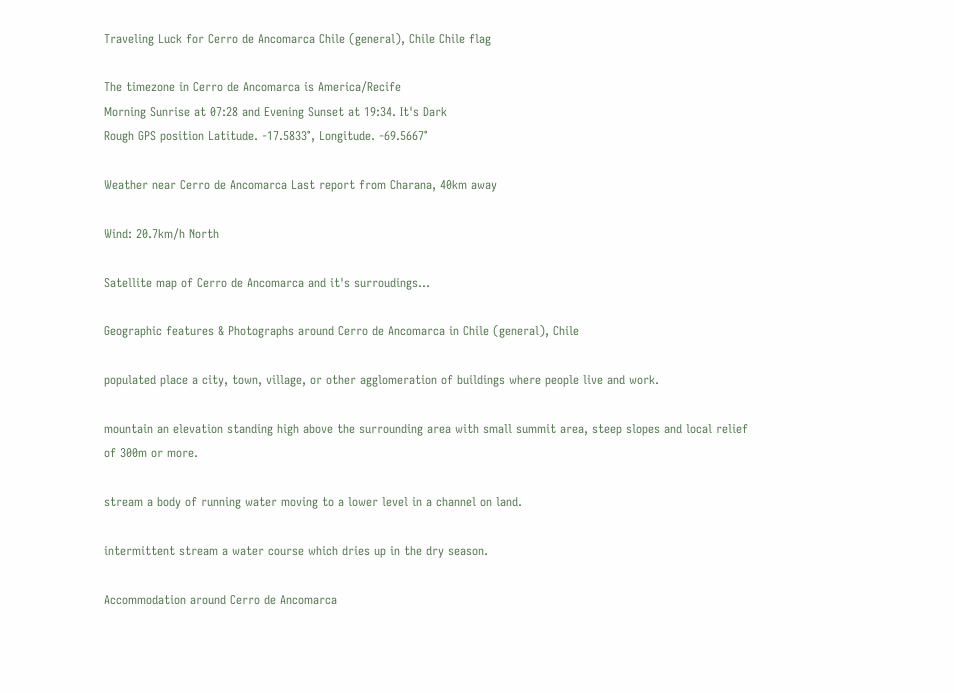Traveling Luck for Cerro de Ancomarca Chile (general), Chile Chile flag

The timezone in Cerro de Ancomarca is America/Recife
Morning Sunrise at 07:28 and Evening Sunset at 19:34. It's Dark
Rough GPS position Latitude. -17.5833°, Longitude. -69.5667°

Weather near Cerro de Ancomarca Last report from Charana, 40km away

Wind: 20.7km/h North

Satellite map of Cerro de Ancomarca and it's surroudings...

Geographic features & Photographs around Cerro de Ancomarca in Chile (general), Chile

populated place a city, town, village, or other agglomeration of buildings where people live and work.

mountain an elevation standing high above the surrounding area with small summit area, steep slopes and local relief of 300m or more.

stream a body of running water moving to a lower level in a channel on land.

intermittent stream a water course which dries up in the dry season.

Accommodation around Cerro de Ancomarca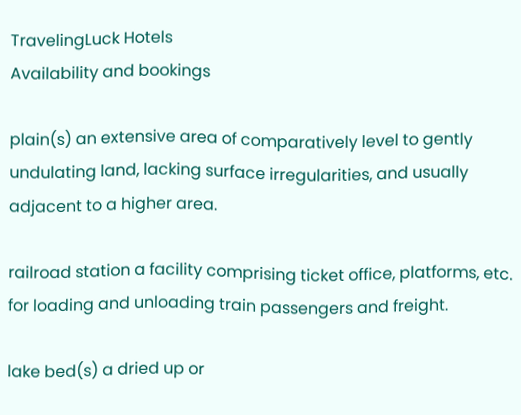TravelingLuck Hotels
Availability and bookings

plain(s) an extensive area of comparatively level to gently undulating land, lacking surface irregularities, and usually adjacent to a higher area.

railroad station a facility comprising ticket office, platforms, etc. for loading and unloading train passengers and freight.

lake bed(s) a dried up or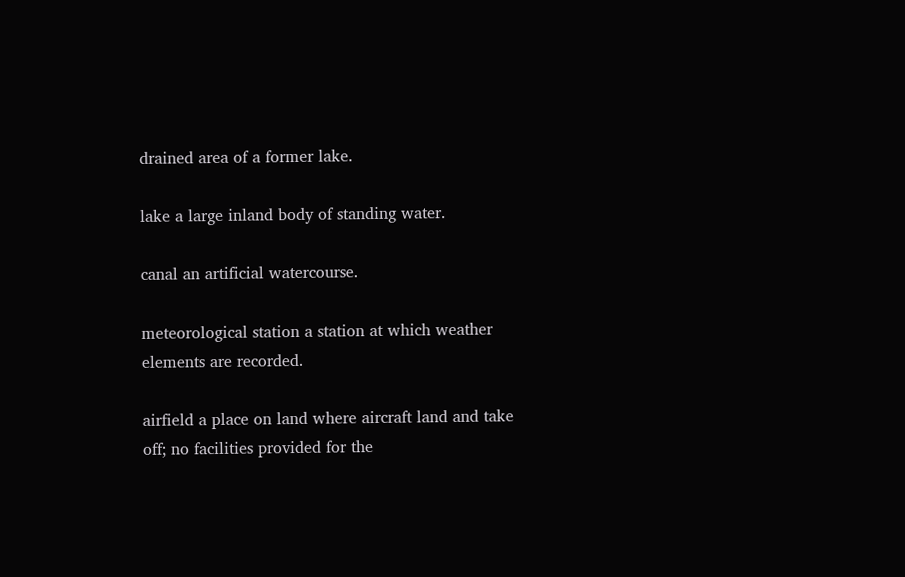drained area of a former lake.

lake a large inland body of standing water.

canal an artificial watercourse.

meteorological station a station at which weather elements are recorded.

airfield a place on land where aircraft land and take off; no facilities provided for the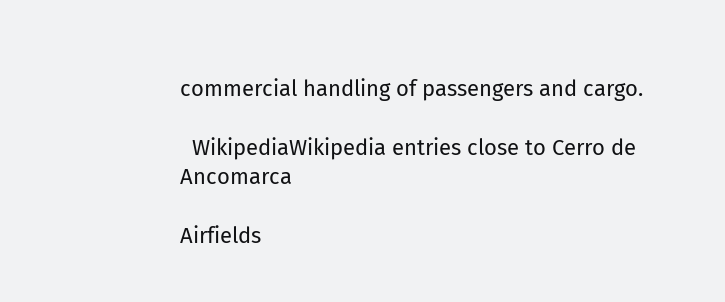commercial handling of passengers and cargo.

  WikipediaWikipedia entries close to Cerro de Ancomarca

Airfields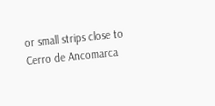or small strips close to Cerro de Ancomarca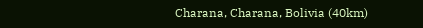Charana, Charana, Bolivia (40km)